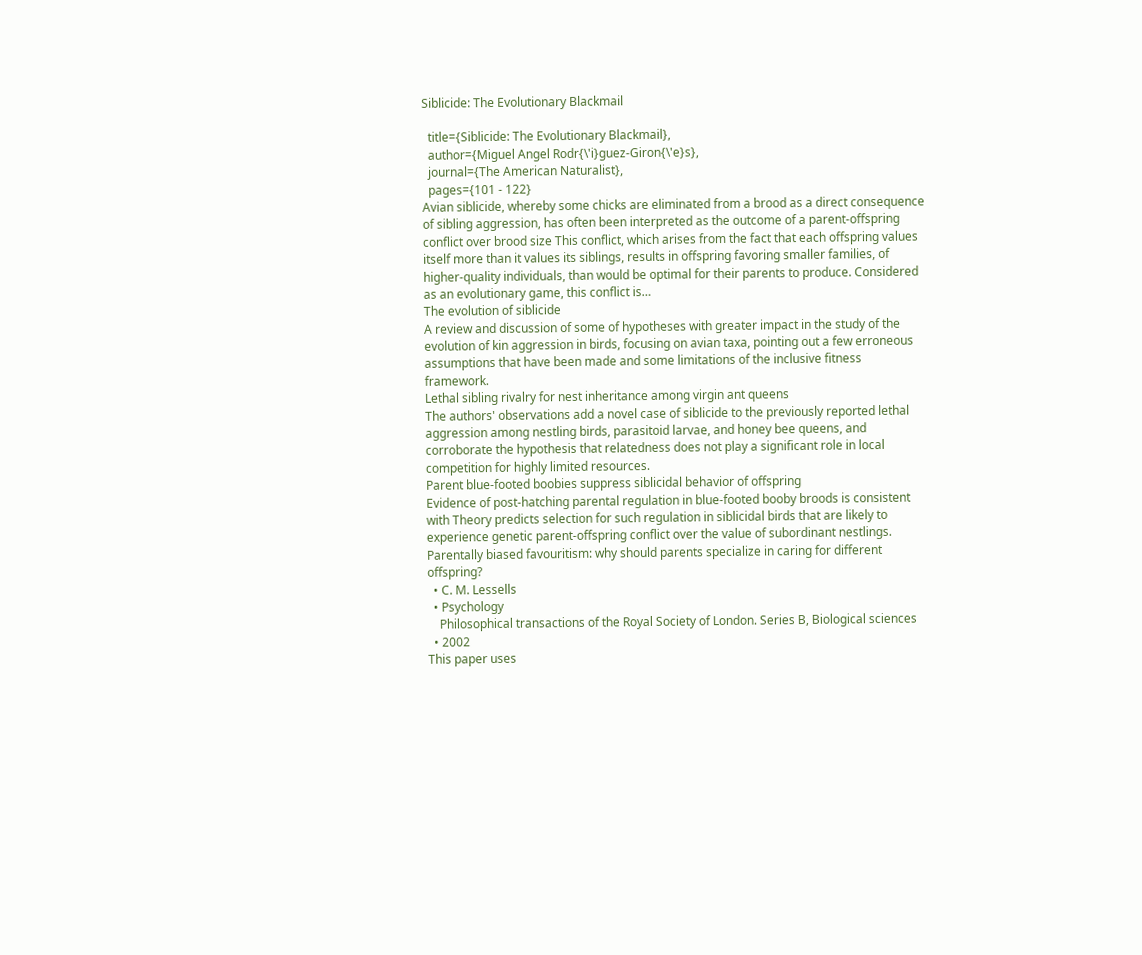Siblicide: The Evolutionary Blackmail

  title={Siblicide: The Evolutionary Blackmail},
  author={Miguel Angel Rodr{\'i}guez-Giron{\'e}s},
  journal={The American Naturalist},
  pages={101 - 122}
Avian siblicide, whereby some chicks are eliminated from a brood as a direct consequence of sibling aggression, has often been interpreted as the outcome of a parent-offspring conflict over brood size This conflict, which arises from the fact that each offspring values itself more than it values its siblings, results in offspring favoring smaller families, of higher-quality individuals, than would be optimal for their parents to produce. Considered as an evolutionary game, this conflict is…
The evolution of siblicide
A review and discussion of some of hypotheses with greater impact in the study of the evolution of kin aggression in birds, focusing on avian taxa, pointing out a few erroneous assumptions that have been made and some limitations of the inclusive fitness framework.
Lethal sibling rivalry for nest inheritance among virgin ant queens
The authors' observations add a novel case of siblicide to the previously reported lethal aggression among nestling birds, parasitoid larvae, and honey bee queens, and corroborate the hypothesis that relatedness does not play a significant role in local competition for highly limited resources.
Parent blue-footed boobies suppress siblicidal behavior of offspring
Evidence of post-hatching parental regulation in blue-footed booby broods is consistent with Theory predicts selection for such regulation in siblicidal birds that are likely to experience genetic parent-offspring conflict over the value of subordinant nestlings.
Parentally biased favouritism: why should parents specialize in caring for different offspring?
  • C. M. Lessells
  • Psychology
    Philosophical transactions of the Royal Society of London. Series B, Biological sciences
  • 2002
This paper uses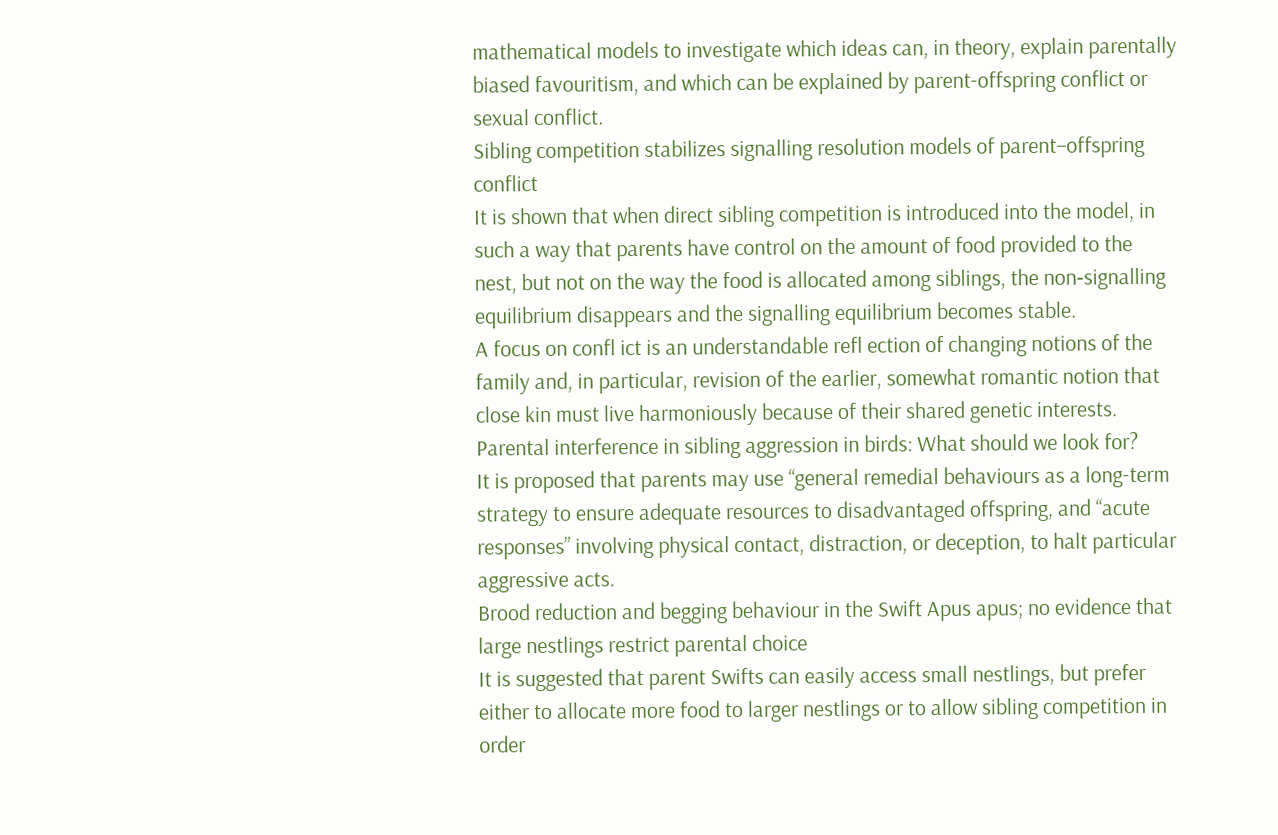mathematical models to investigate which ideas can, in theory, explain parentally biased favouritism, and which can be explained by parent-offspring conflict or sexual conflict.
Sibling competition stabilizes signalling resolution models of parent–offspring conflict
It is shown that when direct sibling competition is introduced into the model, in such a way that parents have control on the amount of food provided to the nest, but not on the way the food is allocated among siblings, the non‐signalling equilibrium disappears and the signalling equilibrium becomes stable.
A focus on confl ict is an understandable refl ection of changing notions of the family and, in particular, revision of the earlier, somewhat romantic notion that close kin must live harmoniously because of their shared genetic interests.
Parental interference in sibling aggression in birds: What should we look for?
It is proposed that parents may use “general remedial behaviours as a long-term strategy to ensure adequate resources to disadvantaged offspring, and “acute responses” involving physical contact, distraction, or deception, to halt particular aggressive acts.
Brood reduction and begging behaviour in the Swift Apus apus; no evidence that large nestlings restrict parental choice
It is suggested that parent Swifts can easily access small nestlings, but prefer either to allocate more food to larger nestlings or to allow sibling competition in order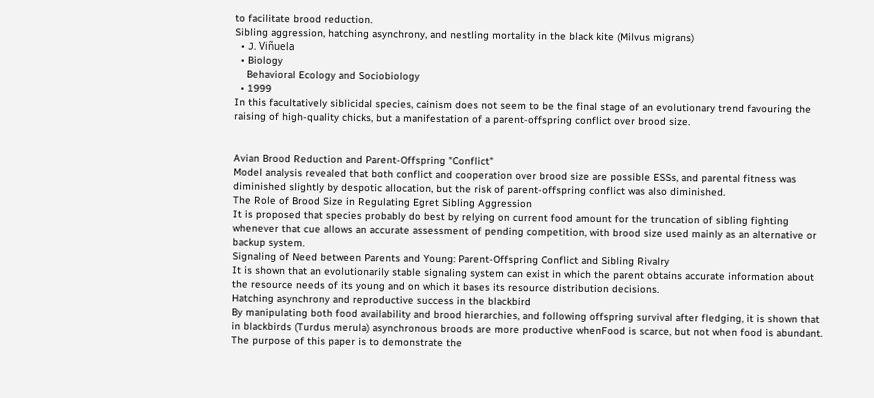to facilitate brood reduction.
Sibling aggression, hatching asynchrony, and nestling mortality in the black kite (Milvus migrans)
  • J. Viñuela
  • Biology
    Behavioral Ecology and Sociobiology
  • 1999
In this facultatively siblicidal species, cainism does not seem to be the final stage of an evolutionary trend favouring the raising of high-quality chicks, but a manifestation of a parent-offspring conflict over brood size.


Avian Brood Reduction and Parent-Offspring "Conflict"
Model analysis revealed that both conflict and cooperation over brood size are possible ESSs, and parental fitness was diminished slightly by despotic allocation, but the risk of parent-offspring conflict was also diminished.
The Role of Brood Size in Regulating Egret Sibling Aggression
It is proposed that species probably do best by relying on current food amount for the truncation of sibling fighting whenever that cue allows an accurate assessment of pending competition, with brood size used mainly as an alternative or backup system.
Signaling of Need between Parents and Young: Parent-Offspring Conflict and Sibling Rivalry
It is shown that an evolutionarily stable signaling system can exist in which the parent obtains accurate information about the resource needs of its young and on which it bases its resource distribution decisions.
Hatching asynchrony and reproductive success in the blackbird
By manipulating both food availability and brood hierarchies, and following offspring survival after fledging, it is shown that in blackbirds (Turdus merula) asynchronous broods are more productive whenFood is scarce, but not when food is abundant.
The purpose of this paper is to demonstrate the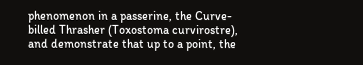phenomenon in a passerine, the Curve-billed Thrasher (Toxostoma curvirostre), and demonstrate that up to a point, the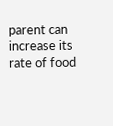parent can increase its rate of food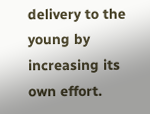delivery to the young by increasing its own effort.